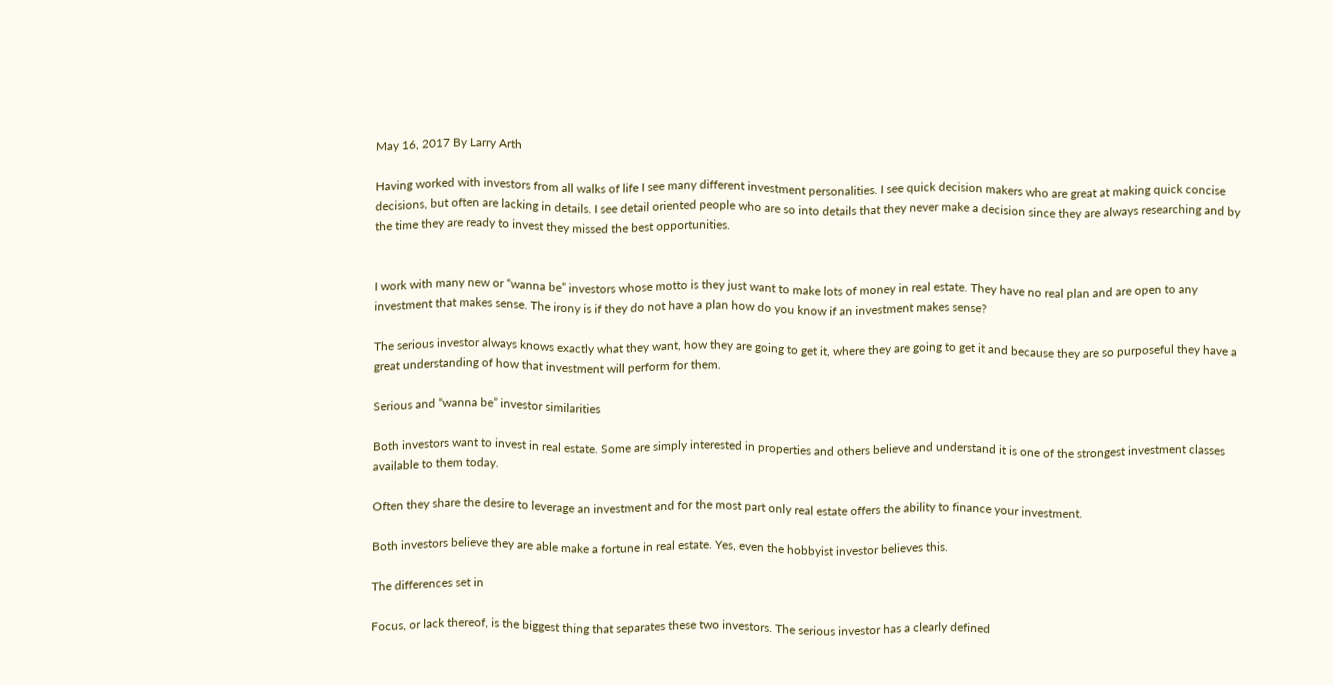May 16, 2017 By Larry Arth

Having worked with investors from all walks of life I see many different investment personalities. I see quick decision makers who are great at making quick concise decisions, but often are lacking in details. I see detail oriented people who are so into details that they never make a decision since they are always researching and by the time they are ready to invest they missed the best opportunities.


I work with many new or “wanna be” investors whose motto is they just want to make lots of money in real estate. They have no real plan and are open to any investment that makes sense. The irony is if they do not have a plan how do you know if an investment makes sense?

The serious investor always knows exactly what they want, how they are going to get it, where they are going to get it and because they are so purposeful they have a great understanding of how that investment will perform for them.

Serious and “wanna be” investor similarities

Both investors want to invest in real estate. Some are simply interested in properties and others believe and understand it is one of the strongest investment classes available to them today.

Often they share the desire to leverage an investment and for the most part only real estate offers the ability to finance your investment.

Both investors believe they are able make a fortune in real estate. Yes, even the hobbyist investor believes this.

The differences set in

Focus, or lack thereof, is the biggest thing that separates these two investors. The serious investor has a clearly defined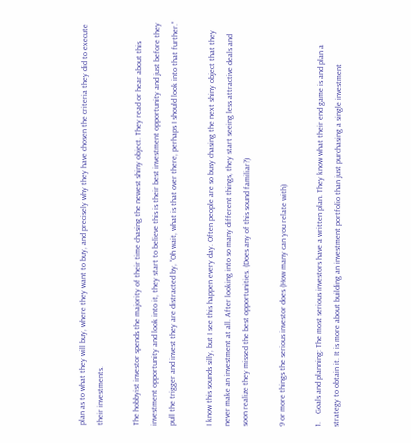plan as to what they will buy, where they want to buy, and precisely why they have chosen the criteria they did to execute their investments.

The hobbyist investor spends the majority of their time chasing the newest shiny object. They read or hear about this investment opportunity and look into it, they start to believe this is their best investment opportunity and just before they pull the trigger and invest they are distracted by, “Oh wait, what is that over there, perhaps I should look into that further.”

I know this sounds silly, but I see this happen every day. Often people are so busy chasing the next shiny object that they never make an investment at all. After looking into so many different things, they start seeing less attractive deals and soon realize they missed the best opportunities. (Does any of this sound familiar?)

9 or more things the serious investor does (How many can you relate with)

1.    Goals and planning: The most serious investors have a written plan. They know what their end game is and plan a strategy to obtain it. It is more about building an investment portfolio than just purchasing a single investment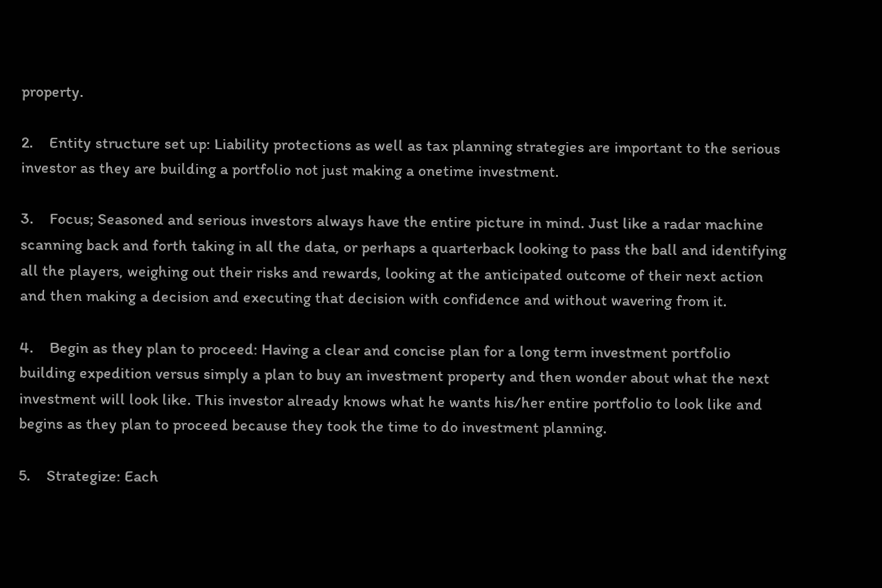property.

2.    Entity structure set up: Liability protections as well as tax planning strategies are important to the serious investor as they are building a portfolio not just making a onetime investment.

3.    Focus; Seasoned and serious investors always have the entire picture in mind. Just like a radar machine scanning back and forth taking in all the data, or perhaps a quarterback looking to pass the ball and identifying all the players, weighing out their risks and rewards, looking at the anticipated outcome of their next action and then making a decision and executing that decision with confidence and without wavering from it.

4.    Begin as they plan to proceed: Having a clear and concise plan for a long term investment portfolio building expedition versus simply a plan to buy an investment property and then wonder about what the next investment will look like. This investor already knows what he wants his/her entire portfolio to look like and begins as they plan to proceed because they took the time to do investment planning.

5.    Strategize: Each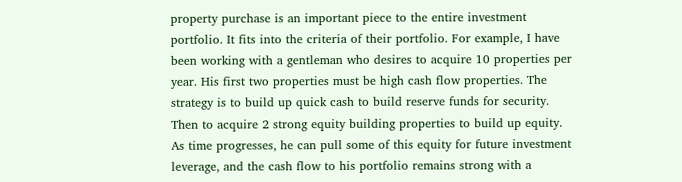property purchase is an important piece to the entire investment portfolio. It fits into the criteria of their portfolio. For example, I have been working with a gentleman who desires to acquire 10 properties per year. His first two properties must be high cash flow properties. The strategy is to build up quick cash to build reserve funds for security. Then to acquire 2 strong equity building properties to build up equity. As time progresses, he can pull some of this equity for future investment leverage, and the cash flow to his portfolio remains strong with a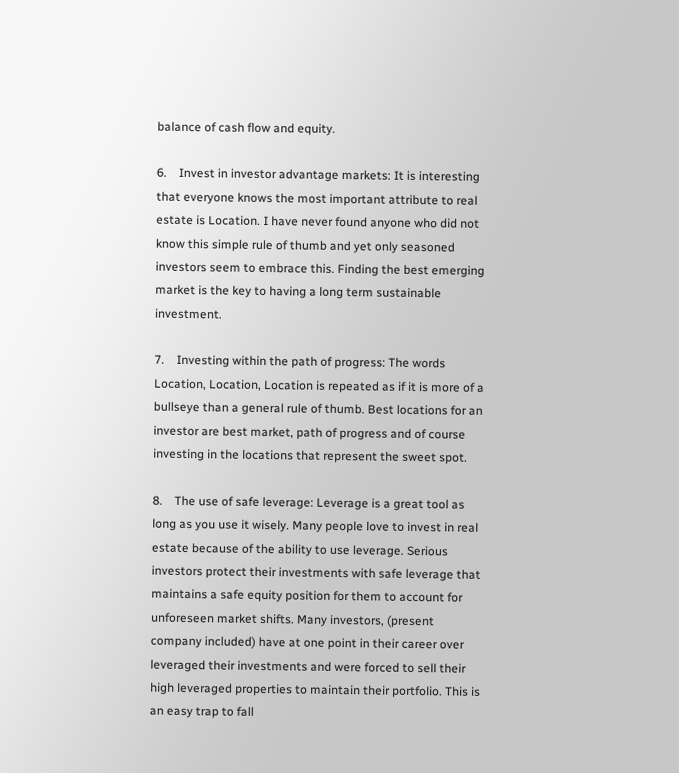balance of cash flow and equity.

6.    Invest in investor advantage markets: It is interesting that everyone knows the most important attribute to real estate is Location. I have never found anyone who did not know this simple rule of thumb and yet only seasoned investors seem to embrace this. Finding the best emerging market is the key to having a long term sustainable investment.

7.    Investing within the path of progress: The words Location, Location, Location is repeated as if it is more of a bullseye than a general rule of thumb. Best locations for an investor are best market, path of progress and of course investing in the locations that represent the sweet spot.

8.    The use of safe leverage: Leverage is a great tool as long as you use it wisely. Many people love to invest in real estate because of the ability to use leverage. Serious investors protect their investments with safe leverage that maintains a safe equity position for them to account for unforeseen market shifts. Many investors, (present company included) have at one point in their career over leveraged their investments and were forced to sell their high leveraged properties to maintain their portfolio. This is an easy trap to fall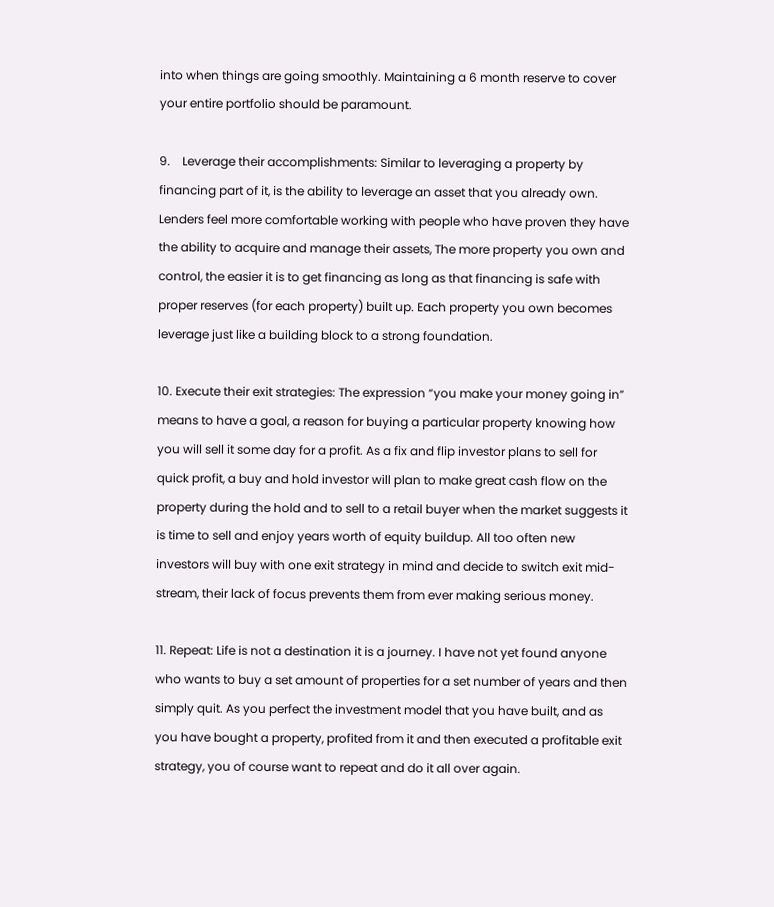into when things are going smoothly. Maintaining a 6 month reserve to cover your entire portfolio should be paramount.

9.    Leverage their accomplishments: Similar to leveraging a property by financing part of it, is the ability to leverage an asset that you already own. Lenders feel more comfortable working with people who have proven they have the ability to acquire and manage their assets, The more property you own and control, the easier it is to get financing as long as that financing is safe with proper reserves (for each property) built up. Each property you own becomes leverage just like a building block to a strong foundation.

10. Execute their exit strategies: The expression “you make your money going in” means to have a goal, a reason for buying a particular property knowing how you will sell it some day for a profit. As a fix and flip investor plans to sell for quick profit, a buy and hold investor will plan to make great cash flow on the property during the hold and to sell to a retail buyer when the market suggests it is time to sell and enjoy years worth of equity buildup. All too often new investors will buy with one exit strategy in mind and decide to switch exit mid-stream, their lack of focus prevents them from ever making serious money.

11. Repeat: Life is not a destination it is a journey. I have not yet found anyone who wants to buy a set amount of properties for a set number of years and then simply quit. As you perfect the investment model that you have built, and as you have bought a property, profited from it and then executed a profitable exit strategy, you of course want to repeat and do it all over again.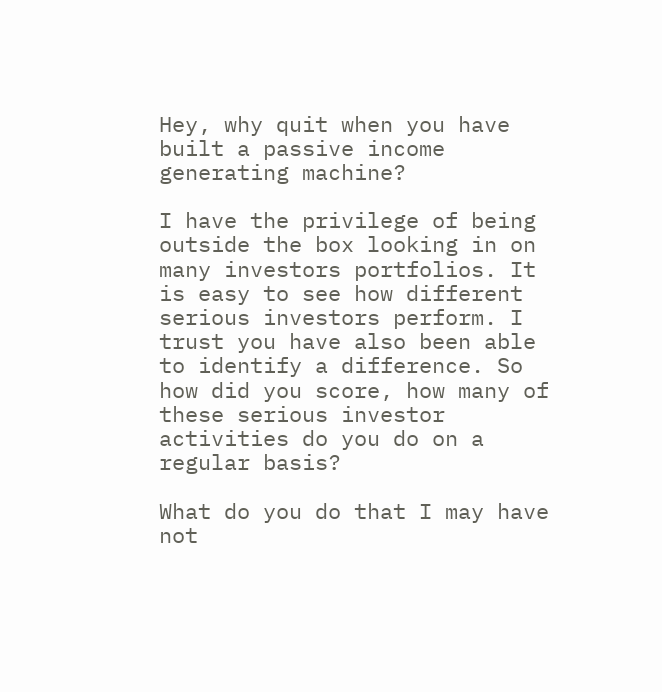Hey, why quit when you have built a passive income generating machine?

I have the privilege of being outside the box looking in on many investors portfolios. It is easy to see how different serious investors perform. I trust you have also been able to identify a difference. So how did you score, how many of these serious investor activities do you do on a regular basis?

What do you do that I may have not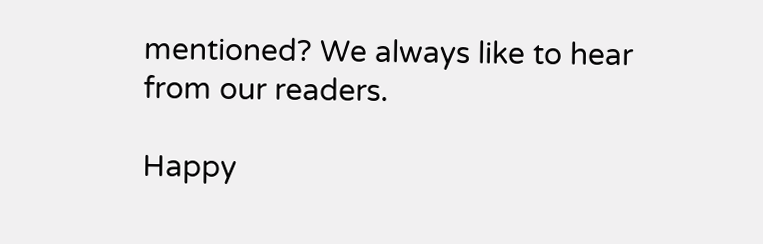mentioned? We always like to hear from our readers.

Happy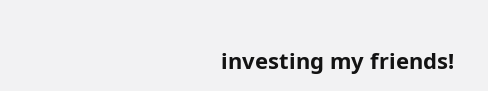investing my friends!